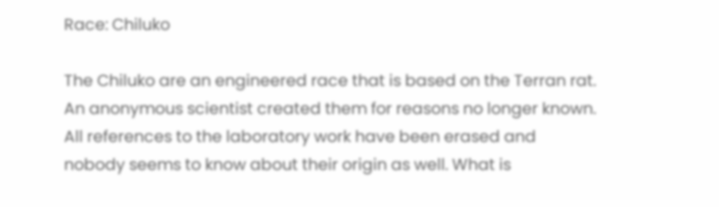Race: Chiluko

The Chiluko are an engineered race that is based on the Terran rat. An anonymous scientist created them for reasons no longer known. All references to the laboratory work have been erased and nobody seems to know about their origin as well. What is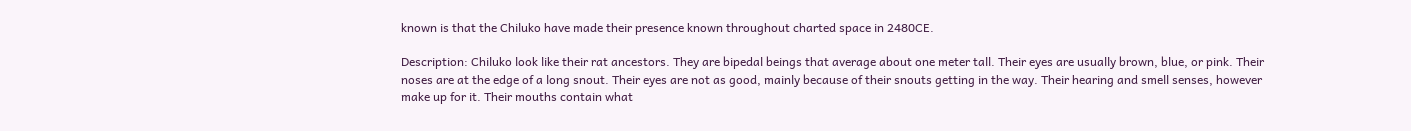known is that the Chiluko have made their presence known throughout charted space in 2480CE.

Description: Chiluko look like their rat ancestors. They are bipedal beings that average about one meter tall. Their eyes are usually brown, blue, or pink. Their noses are at the edge of a long snout. Their eyes are not as good, mainly because of their snouts getting in the way. Their hearing and smell senses, however make up for it. Their mouths contain what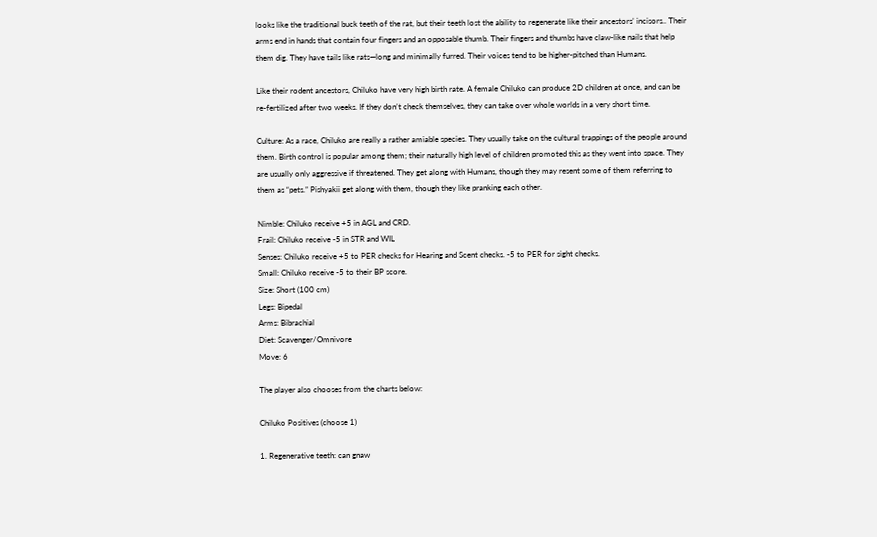looks like the traditional buck teeth of the rat, but their teeth lost the ability to regenerate like their ancestors’ incisors.. Their arms end in hands that contain four fingers and an opposable thumb. Their fingers and thumbs have claw-like nails that help them dig. They have tails like rats—long and minimally furred. Their voices tend to be higher-pitched than Humans.

Like their rodent ancestors, Chiluko have very high birth rate. A female Chiluko can produce 2D children at once, and can be re-fertilized after two weeks. If they don’t check themselves, they can take over whole worlds in a very short time.

Culture: As a race, Chiluko are really a rather amiable species. They usually take on the cultural trappings of the people around them. Birth control is popular among them; their naturally high level of children promoted this as they went into space. They are usually only aggressive if threatened. They get along with Humans, though they may resent some of them referring to them as “pets.” Pishyakii get along with them, though they like pranking each other.

Nimble: Chiluko receive +5 in AGL and CRD.
Frail: Chiluko receive -5 in STR and WIL
Senses: Chiluko receive +5 to PER checks for Hearing and Scent checks. -5 to PER for sight checks.
Small: Chiluko receive -5 to their BP score.
Size: Short (100 cm)
Legs: Bipedal
Arms: Bibrachial
Diet: Scavenger/Omnivore
Move: 6

The player also chooses from the charts below:

Chiluko Positives (choose 1)

1. Regenerative teeth: can gnaw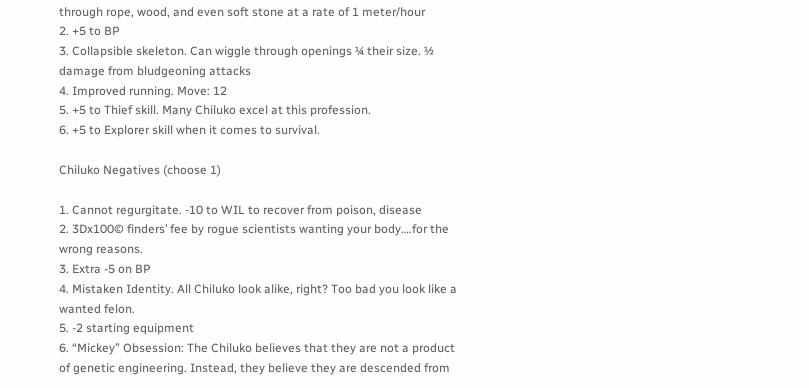through rope, wood, and even soft stone at a rate of 1 meter/hour
2. +5 to BP
3. Collapsible skeleton. Can wiggle through openings ¼ their size. ½ damage from bludgeoning attacks
4. Improved running. Move: 12
5. +5 to Thief skill. Many Chiluko excel at this profession.
6. +5 to Explorer skill when it comes to survival.

Chiluko Negatives (choose 1)

1. Cannot regurgitate. -10 to WIL to recover from poison, disease
2. 3Dx100© finders’ fee by rogue scientists wanting your body….for the wrong reasons.
3. Extra -5 on BP
4. Mistaken Identity. All Chiluko look alike, right? Too bad you look like a wanted felon.
5. -2 starting equipment
6. “Mickey” Obsession: The Chiluko believes that they are not a product of genetic engineering. Instead, they believe they are descended from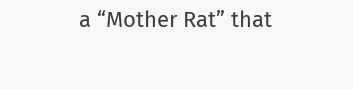a “Mother Rat” that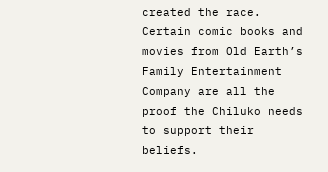created the race. Certain comic books and movies from Old Earth’s Family Entertainment Company are all the proof the Chiluko needs to support their beliefs.